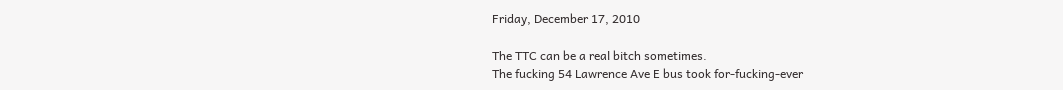Friday, December 17, 2010

The TTC can be a real bitch sometimes.
The fucking 54 Lawrence Ave E bus took for-fucking-ever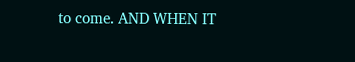to come. AND WHEN IT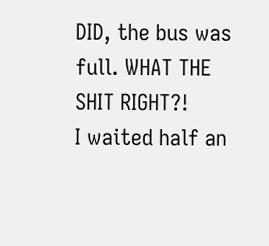DID, the bus was full. WHAT THE SHIT RIGHT?!
I waited half an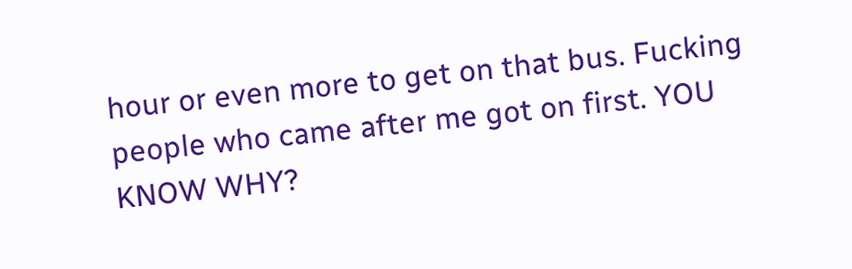hour or even more to get on that bus. Fucking people who came after me got on first. YOU KNOW WHY?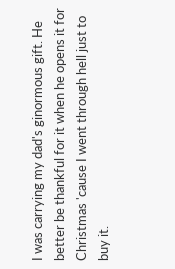I was carrying my dad's ginormous gift. He better be thankful for it when he opens it for Christmas 'cause I went through hell just to buy it.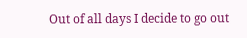Out of all days I decide to go out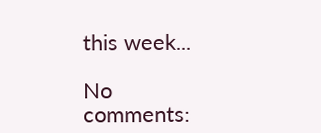this week...

No comments: